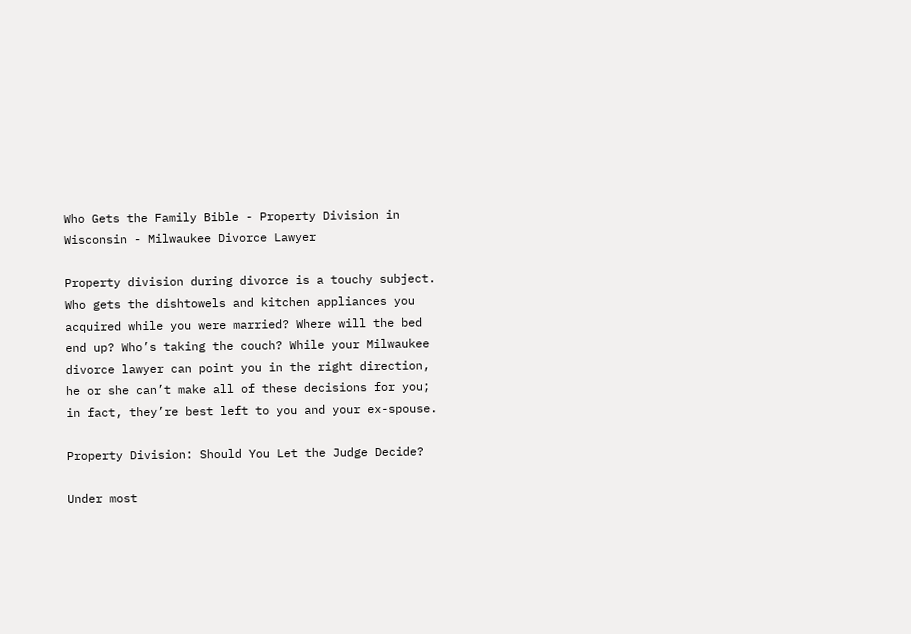Who Gets the Family Bible - Property Division in Wisconsin - Milwaukee Divorce Lawyer

Property division during divorce is a touchy subject. Who gets the dishtowels and kitchen appliances you acquired while you were married? Where will the bed end up? Who’s taking the couch? While your Milwaukee divorce lawyer can point you in the right direction, he or she can’t make all of these decisions for you; in fact, they’re best left to you and your ex-spouse.

Property Division: Should You Let the Judge Decide?

Under most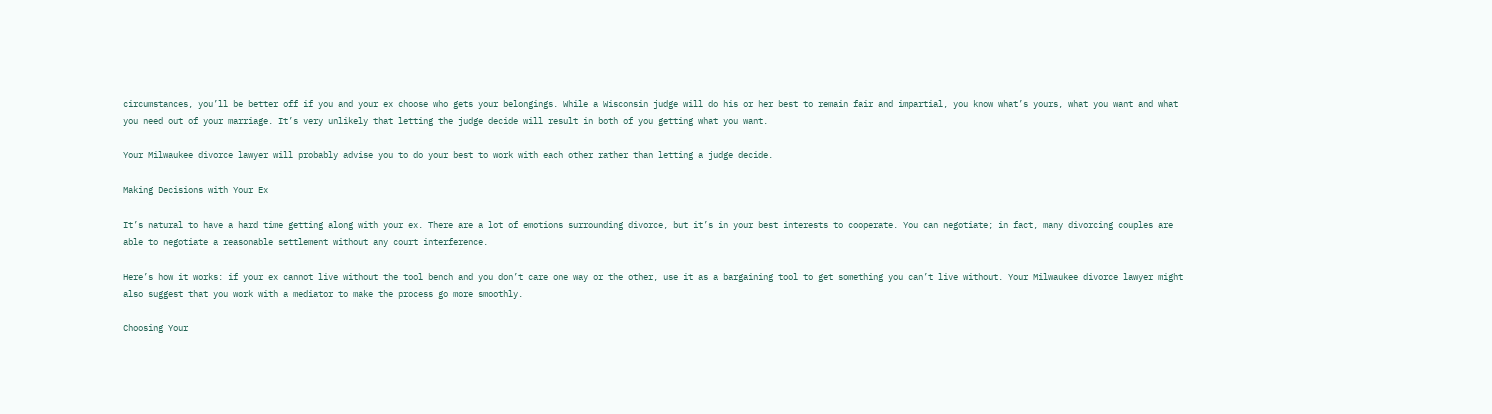circumstances, you’ll be better off if you and your ex choose who gets your belongings. While a Wisconsin judge will do his or her best to remain fair and impartial, you know what’s yours, what you want and what you need out of your marriage. It’s very unlikely that letting the judge decide will result in both of you getting what you want.

Your Milwaukee divorce lawyer will probably advise you to do your best to work with each other rather than letting a judge decide.

Making Decisions with Your Ex

It’s natural to have a hard time getting along with your ex. There are a lot of emotions surrounding divorce, but it’s in your best interests to cooperate. You can negotiate; in fact, many divorcing couples are able to negotiate a reasonable settlement without any court interference.

Here’s how it works: if your ex cannot live without the tool bench and you don’t care one way or the other, use it as a bargaining tool to get something you can’t live without. Your Milwaukee divorce lawyer might also suggest that you work with a mediator to make the process go more smoothly.

Choosing Your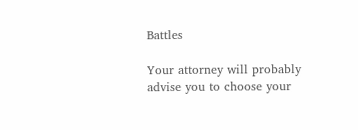Battles

Your attorney will probably advise you to choose your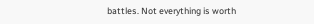battles. Not everything is worth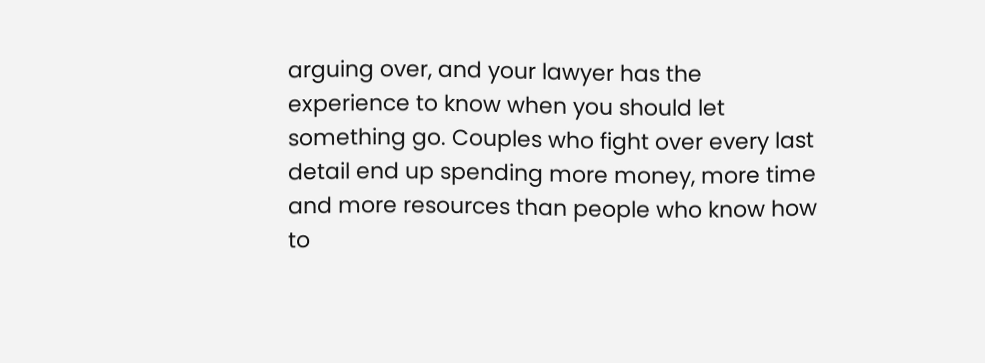arguing over, and your lawyer has the experience to know when you should let something go. Couples who fight over every last detail end up spending more money, more time and more resources than people who know how to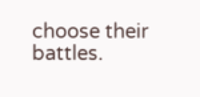choose their battles.